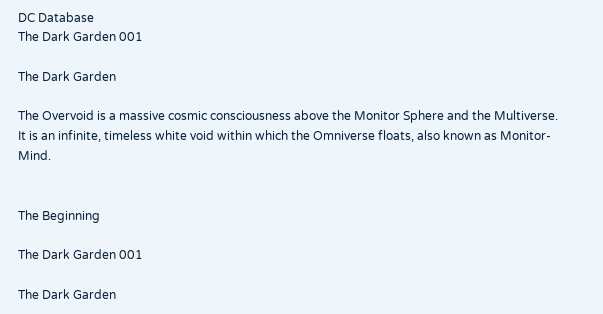DC Database
The Dark Garden 001

The Dark Garden

The Overvoid is a massive cosmic consciousness above the Monitor Sphere and the Multiverse. It is an infinite, timeless white void within which the Omniverse floats, also known as Monitor-Mind.


The Beginning

The Dark Garden 001

The Dark Garden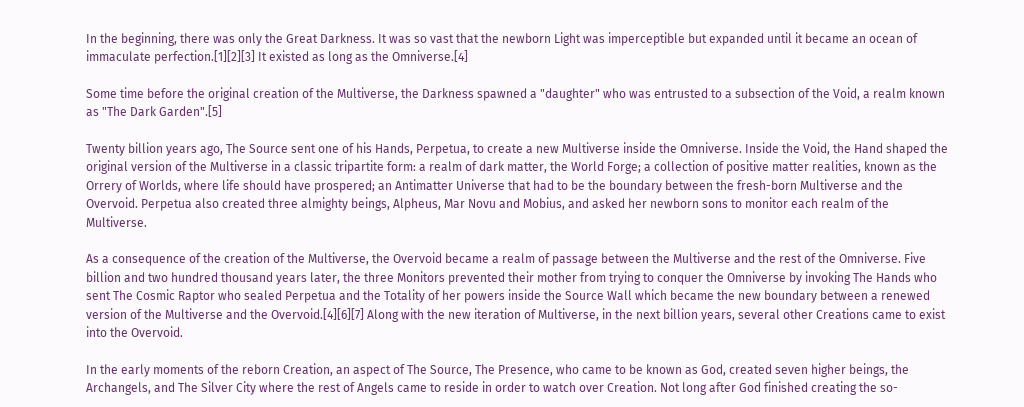In the beginning, there was only the Great Darkness. It was so vast that the newborn Light was imperceptible but expanded until it became an ocean of immaculate perfection.[1][2][3] It existed as long as the Omniverse.[4]

Some time before the original creation of the Multiverse, the Darkness spawned a "daughter" who was entrusted to a subsection of the Void, a realm known as "The Dark Garden".[5]

Twenty billion years ago, The Source sent one of his Hands, Perpetua, to create a new Multiverse inside the Omniverse. Inside the Void, the Hand shaped the original version of the Multiverse in a classic tripartite form: a realm of dark matter, the World Forge; a collection of positive matter realities, known as the Orrery of Worlds, where life should have prospered; an Antimatter Universe that had to be the boundary between the fresh-born Multiverse and the Overvoid. Perpetua also created three almighty beings, Alpheus, Mar Novu and Mobius, and asked her newborn sons to monitor each realm of the Multiverse.

As a consequence of the creation of the Multiverse, the Overvoid became a realm of passage between the Multiverse and the rest of the Omniverse. Five billion and two hundred thousand years later, the three Monitors prevented their mother from trying to conquer the Omniverse by invoking The Hands who sent The Cosmic Raptor who sealed Perpetua and the Totality of her powers inside the Source Wall which became the new boundary between a renewed version of the Multiverse and the Overvoid.[4][6][7] Along with the new iteration of Multiverse, in the next billion years, several other Creations came to exist into the Overvoid.

In the early moments of the reborn Creation, an aspect of The Source, The Presence, who came to be known as God, created seven higher beings, the Archangels, and The Silver City where the rest of Angels came to reside in order to watch over Creation. Not long after God finished creating the so-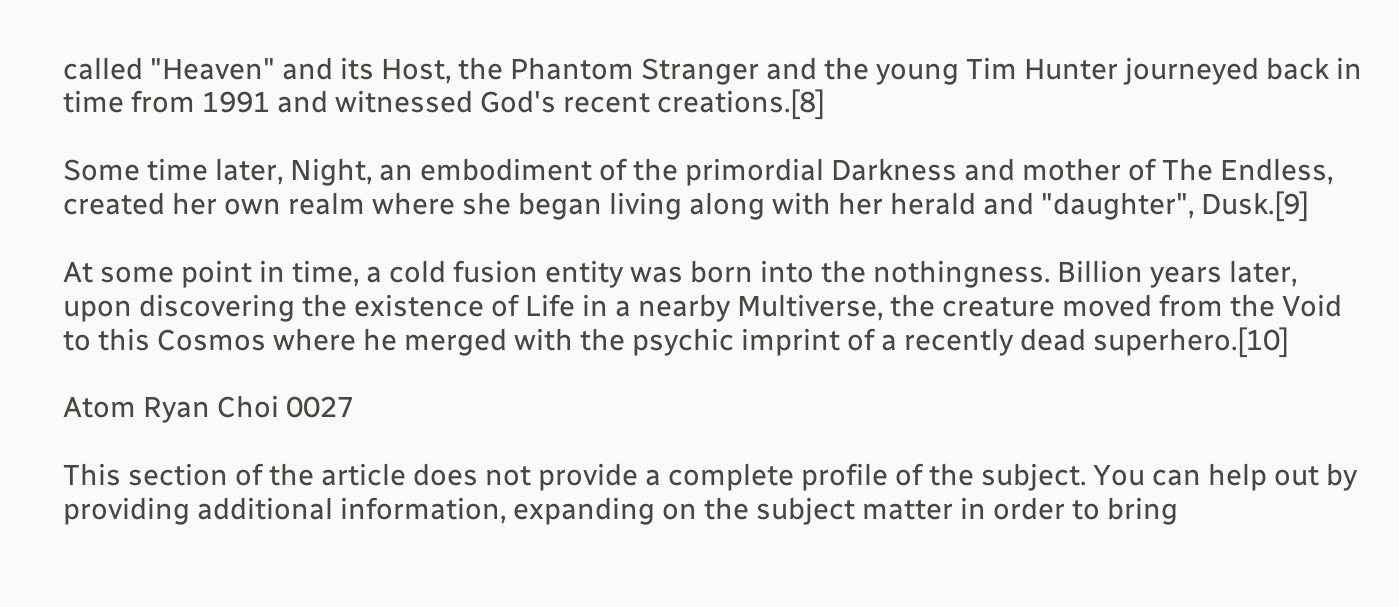called "Heaven" and its Host, the Phantom Stranger and the young Tim Hunter journeyed back in time from 1991 and witnessed God's recent creations.[8]

Some time later, Night, an embodiment of the primordial Darkness and mother of The Endless, created her own realm where she began living along with her herald and "daughter", Dusk.[9]

At some point in time, a cold fusion entity was born into the nothingness. Billion years later, upon discovering the existence of Life in a nearby Multiverse, the creature moved from the Void to this Cosmos where he merged with the psychic imprint of a recently dead superhero.[10]

Atom Ryan Choi 0027

This section of the article does not provide a complete profile of the subject. You can help out by providing additional information, expanding on the subject matter in order to bring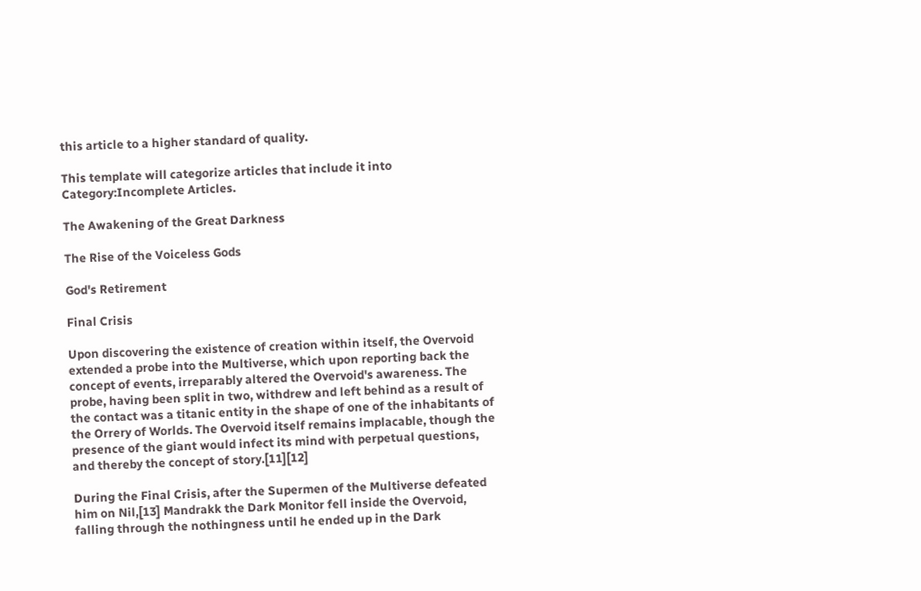this article to a higher standard of quality.

This template will categorize articles that include it into Category:Incomplete Articles.

The Awakening of the Great Darkness

The Rise of the Voiceless Gods

God's Retirement

Final Crisis

Upon discovering the existence of creation within itself, the Overvoid extended a probe into the Multiverse, which upon reporting back the concept of events, irreparably altered the Overvoid's awareness. The probe, having been split in two, withdrew and left behind as a result of the contact was a titanic entity in the shape of one of the inhabitants of the Orrery of Worlds. The Overvoid itself remains implacable, though the presence of the giant would infect its mind with perpetual questions, and thereby the concept of story.[11][12]

During the Final Crisis, after the Supermen of the Multiverse defeated him on Nil,[13] Mandrakk the Dark Monitor fell inside the Overvoid, falling through the nothingness until he ended up in the Dark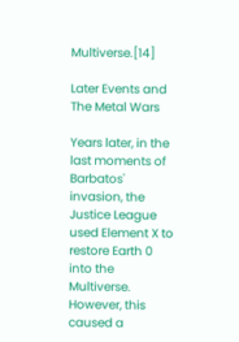Multiverse.[14]

Later Events and The Metal Wars

Years later, in the last moments of Barbatos' invasion, the Justice League used Element X to restore Earth 0 into the Multiverse. However, this caused a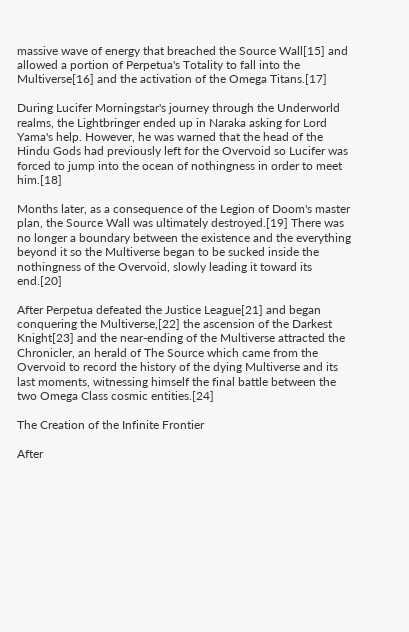massive wave of energy that breached the Source Wall[15] and allowed a portion of Perpetua's Totality to fall into the Multiverse[16] and the activation of the Omega Titans.[17]

During Lucifer Morningstar's journey through the Underworld realms, the Lightbringer ended up in Naraka asking for Lord Yama's help. However, he was warned that the head of the Hindu Gods had previously left for the Overvoid so Lucifer was forced to jump into the ocean of nothingness in order to meet him.[18]

Months later, as a consequence of the Legion of Doom's master plan, the Source Wall was ultimately destroyed.[19] There was no longer a boundary between the existence and the everything beyond it so the Multiverse began to be sucked inside the nothingness of the Overvoid, slowly leading it toward its end.[20]

After Perpetua defeated the Justice League[21] and began conquering the Multiverse,[22] the ascension of the Darkest Knight[23] and the near-ending of the Multiverse attracted the Chronicler, an herald of The Source which came from the Overvoid to record the history of the dying Multiverse and its last moments, witnessing himself the final battle between the two Omega Class cosmic entities.[24]

The Creation of the Infinite Frontier

After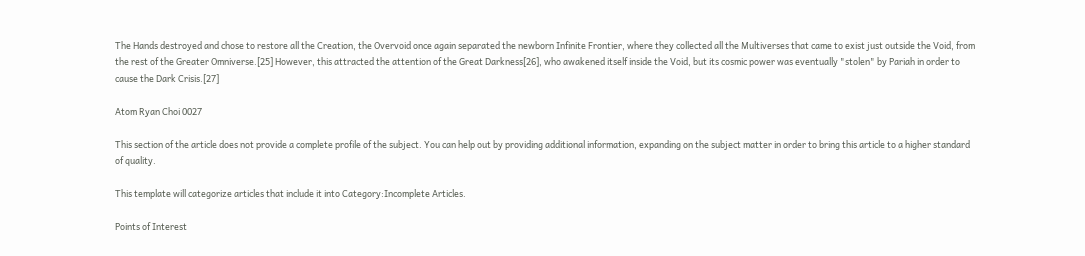The Hands destroyed and chose to restore all the Creation, the Overvoid once again separated the newborn Infinite Frontier, where they collected all the Multiverses that came to exist just outside the Void, from the rest of the Greater Omniverse.[25] However, this attracted the attention of the Great Darkness[26], who awakened itself inside the Void, but its cosmic power was eventually "stolen" by Pariah in order to cause the Dark Crisis.[27]

Atom Ryan Choi 0027

This section of the article does not provide a complete profile of the subject. You can help out by providing additional information, expanding on the subject matter in order to bring this article to a higher standard of quality.

This template will categorize articles that include it into Category:Incomplete Articles.

Points of Interest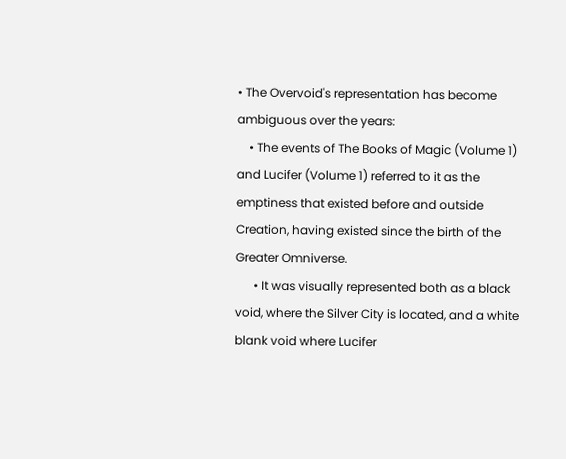• The Overvoid's representation has become ambiguous over the years:
    • The events of The Books of Magic (Volume 1) and Lucifer (Volume 1) referred to it as the emptiness that existed before and outside Creation, having existed since the birth of the Greater Omniverse.
      • It was visually represented both as a black void, where the Silver City is located, and a white blank void where Lucifer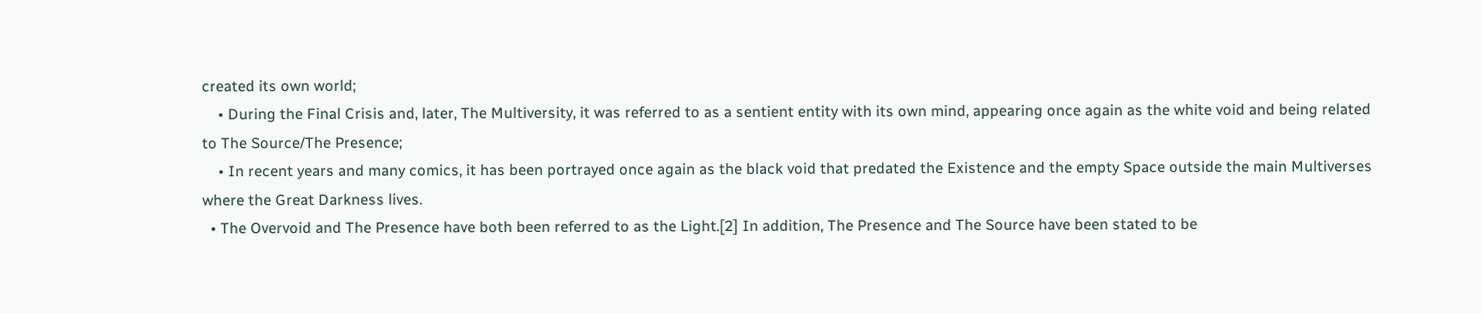created its own world;
    • During the Final Crisis and, later, The Multiversity, it was referred to as a sentient entity with its own mind, appearing once again as the white void and being related to The Source/The Presence;
    • In recent years and many comics, it has been portrayed once again as the black void that predated the Existence and the empty Space outside the main Multiverses where the Great Darkness lives.
  • The Overvoid and The Presence have both been referred to as the Light.[2] In addition, The Presence and The Source have been stated to be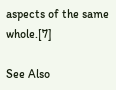aspects of the same whole.[7]

See Also